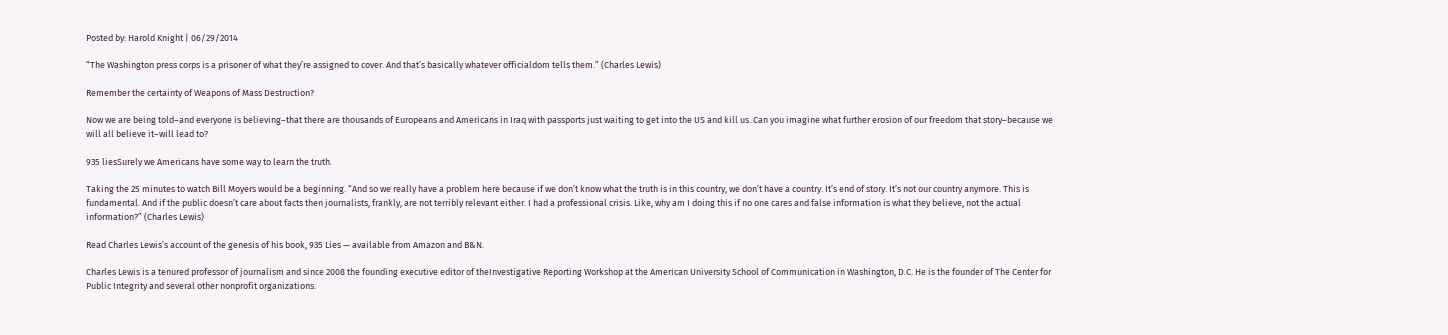Posted by: Harold Knight | 06/29/2014

“The Washington press corps is a prisoner of what they’re assigned to cover. And that’s basically whatever officialdom tells them.” (Charles Lewis)

Remember the certainty of Weapons of Mass Destruction?

Now we are being told–and everyone is believing–that there are thousands of Europeans and Americans in Iraq with passports just waiting to get into the US and kill us. Can you imagine what further erosion of our freedom that story–because we will all believe it–will lead to?

935 liesSurely we Americans have some way to learn the truth.

Taking the 25 minutes to watch Bill Moyers would be a beginning. “And so we really have a problem here because if we don’t know what the truth is in this country, we don’t have a country. It’s end of story. It’s not our country anymore. This is fundamental. And if the public doesn’t care about facts then journalists, frankly, are not terribly relevant either. I had a professional crisis. Like, why am I doing this if no one cares and false information is what they believe, not the actual information?” (Charles Lewis)

Read Charles Lewis’s account of the genesis of his book, 935 Lies — available from Amazon and B&N.

Charles Lewis is a tenured professor of journalism and since 2008 the founding executive editor of theInvestigative Reporting Workshop at the American University School of Communication in Washington, D.C. He is the founder of The Center for Public Integrity and several other nonprofit organizations.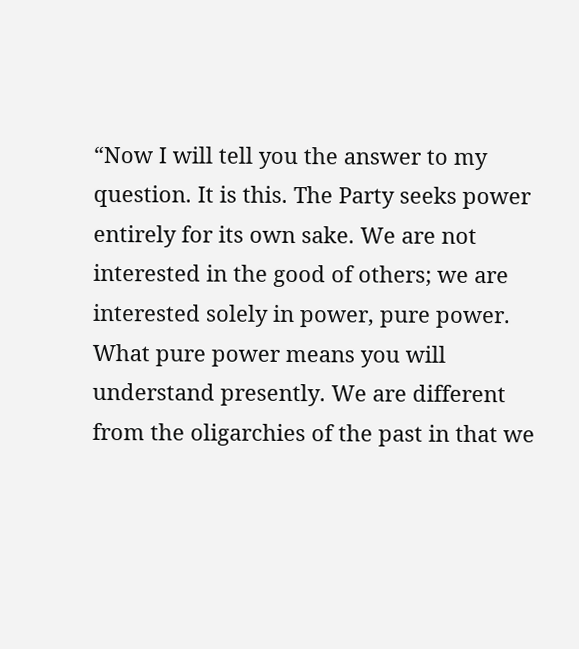“Now I will tell you the answer to my question. It is this. The Party seeks power entirely for its own sake. We are not interested in the good of others; we are interested solely in power, pure power. What pure power means you will understand presently. We are different from the oligarchies of the past in that we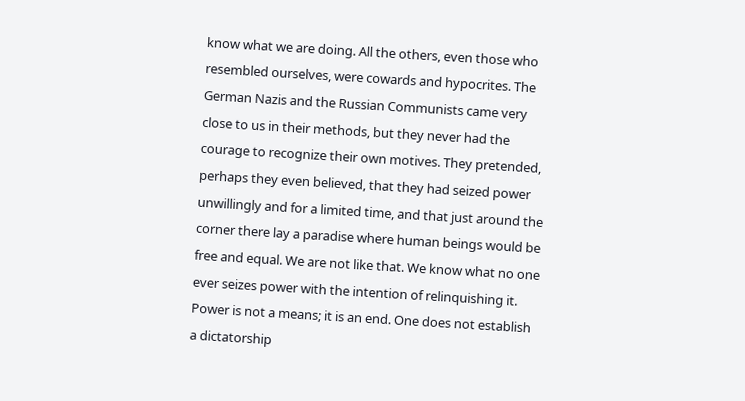know what we are doing. All the others, even those who resembled ourselves, were cowards and hypocrites. The German Nazis and the Russian Communists came very close to us in their methods, but they never had the courage to recognize their own motives. They pretended, perhaps they even believed, that they had seized power unwillingly and for a limited time, and that just around the corner there lay a paradise where human beings would be free and equal. We are not like that. We know what no one ever seizes power with the intention of relinquishing it. Power is not a means; it is an end. One does not establish a dictatorship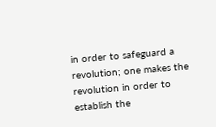in order to safeguard a revolution; one makes the revolution in order to establish the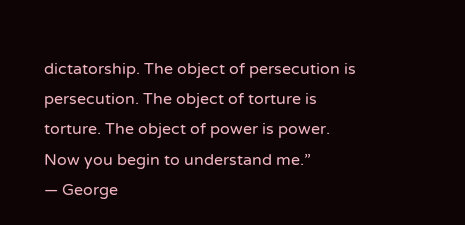dictatorship. The object of persecution is persecution. The object of torture is torture. The object of power is power. Now you begin to understand me.”
― George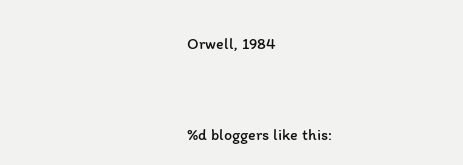Orwell, 1984


%d bloggers like this: